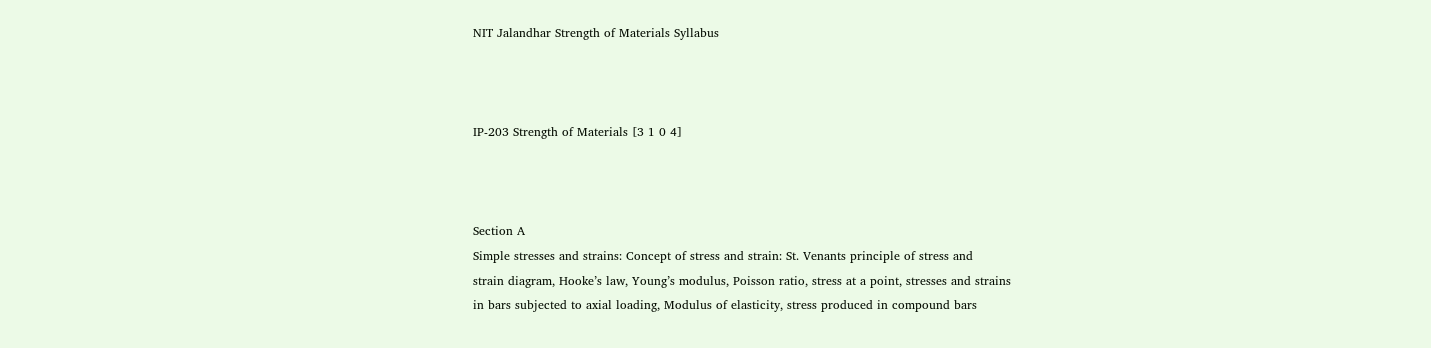NIT Jalandhar Strength of Materials Syllabus



IP-203 Strength of Materials [3 1 0 4]



Section A
Simple stresses and strains: Concept of stress and strain: St. Venants principle of stress and
strain diagram, Hooke’s law, Young’s modulus, Poisson ratio, stress at a point, stresses and strains
in bars subjected to axial loading, Modulus of elasticity, stress produced in compound bars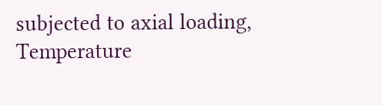subjected to axial loading, Temperature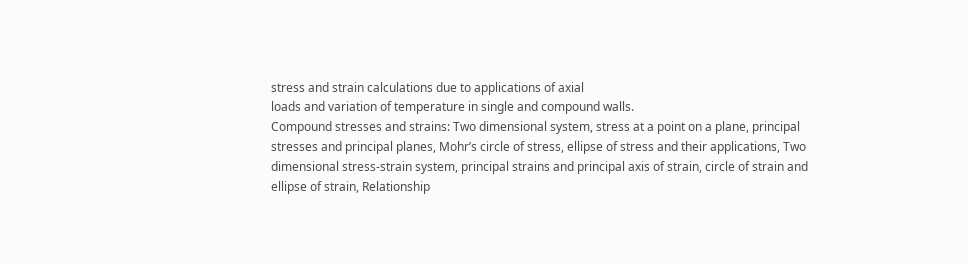stress and strain calculations due to applications of axial
loads and variation of temperature in single and compound walls.
Compound stresses and strains: Two dimensional system, stress at a point on a plane, principal
stresses and principal planes, Mohr’s circle of stress, ellipse of stress and their applications, Two
dimensional stress-strain system, principal strains and principal axis of strain, circle of strain and
ellipse of strain, Relationship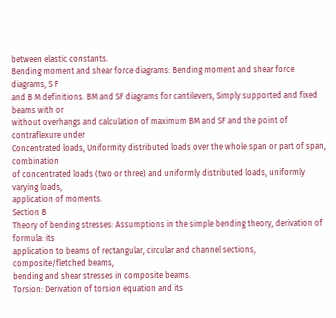between elastic constants.
Bending moment and shear force diagrams: Bending moment and shear force diagrams, S F
and B M definitions. BM and SF diagrams for cantilevers, Simply supported and fixed beams with or
without overhangs and calculation of maximum BM and SF and the point of contraflexure under
Concentrated loads, Uniformity distributed loads over the whole span or part of span, combination
of concentrated loads (two or three) and uniformly distributed loads, uniformly varying loads,
application of moments.
Section B
Theory of bending stresses: Assumptions in the simple bending theory, derivation of formula: its
application to beams of rectangular, circular and channel sections, composite/fletched beams,
bending and shear stresses in composite beams.
Torsion: Derivation of torsion equation and its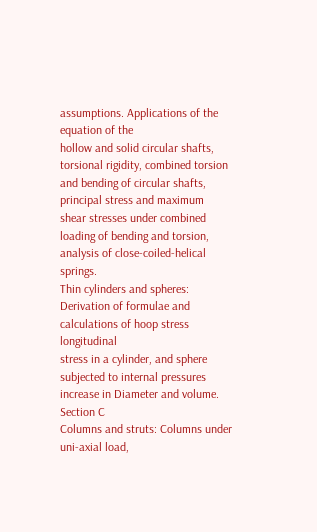assumptions. Applications of the equation of the
hollow and solid circular shafts, torsional rigidity, combined torsion and bending of circular shafts,
principal stress and maximum shear stresses under combined loading of bending and torsion,
analysis of close-coiled-helical springs.
Thin cylinders and spheres: Derivation of formulae and calculations of hoop stress longitudinal
stress in a cylinder, and sphere subjected to internal pressures increase in Diameter and volume.
Section C
Columns and struts: Columns under uni-axial load,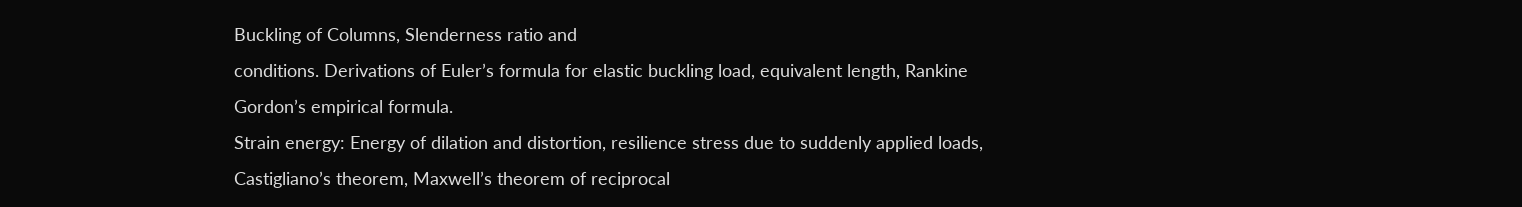Buckling of Columns, Slenderness ratio and
conditions. Derivations of Euler’s formula for elastic buckling load, equivalent length, Rankine
Gordon’s empirical formula.
Strain energy: Energy of dilation and distortion, resilience stress due to suddenly applied loads,
Castigliano’s theorem, Maxwell’s theorem of reciprocal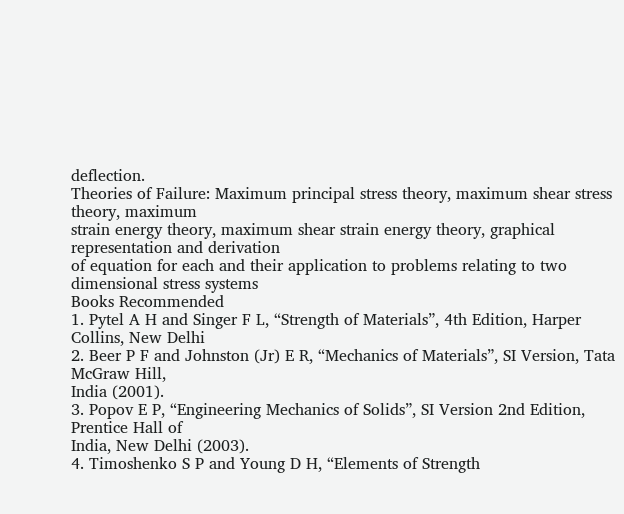deflection.
Theories of Failure: Maximum principal stress theory, maximum shear stress theory, maximum
strain energy theory, maximum shear strain energy theory, graphical representation and derivation
of equation for each and their application to problems relating to two dimensional stress systems
Books Recommended
1. Pytel A H and Singer F L, “Strength of Materials”, 4th Edition, Harper Collins, New Delhi
2. Beer P F and Johnston (Jr) E R, “Mechanics of Materials”, SI Version, Tata McGraw Hill,
India (2001).
3. Popov E P, “Engineering Mechanics of Solids”, SI Version 2nd Edition, Prentice Hall of
India, New Delhi (2003).
4. Timoshenko S P and Young D H, “Elements of Strength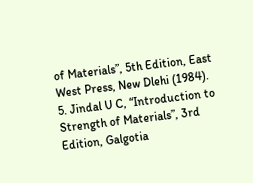of Materials”, 5th Edition, East
West Press, New Dlehi (1984).
5. Jindal U C, “Introduction to Strength of Materials”, 3rd Edition, Galgotia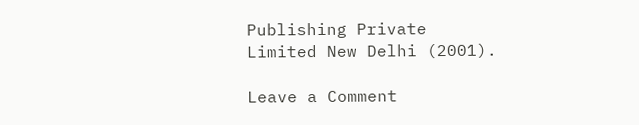Publishing Private
Limited New Delhi (2001).

Leave a Comment